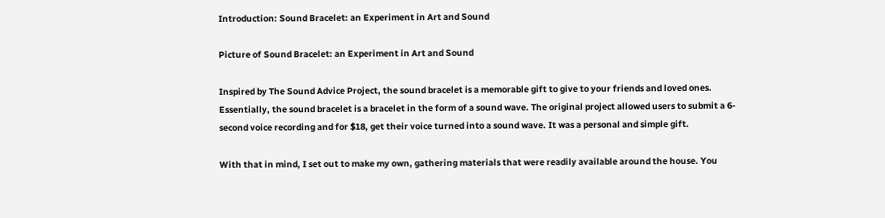Introduction: Sound Bracelet: an Experiment in Art and Sound

Picture of Sound Bracelet: an Experiment in Art and Sound

Inspired by The Sound Advice Project, the sound bracelet is a memorable gift to give to your friends and loved ones. Essentially, the sound bracelet is a bracelet in the form of a sound wave. The original project allowed users to submit a 6-second voice recording and for $18, get their voice turned into a sound wave. It was a personal and simple gift.

With that in mind, I set out to make my own, gathering materials that were readily available around the house. You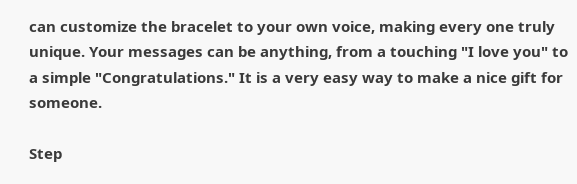can customize the bracelet to your own voice, making every one truly unique. Your messages can be anything, from a touching "I love you" to a simple "Congratulations." It is a very easy way to make a nice gift for someone.

Step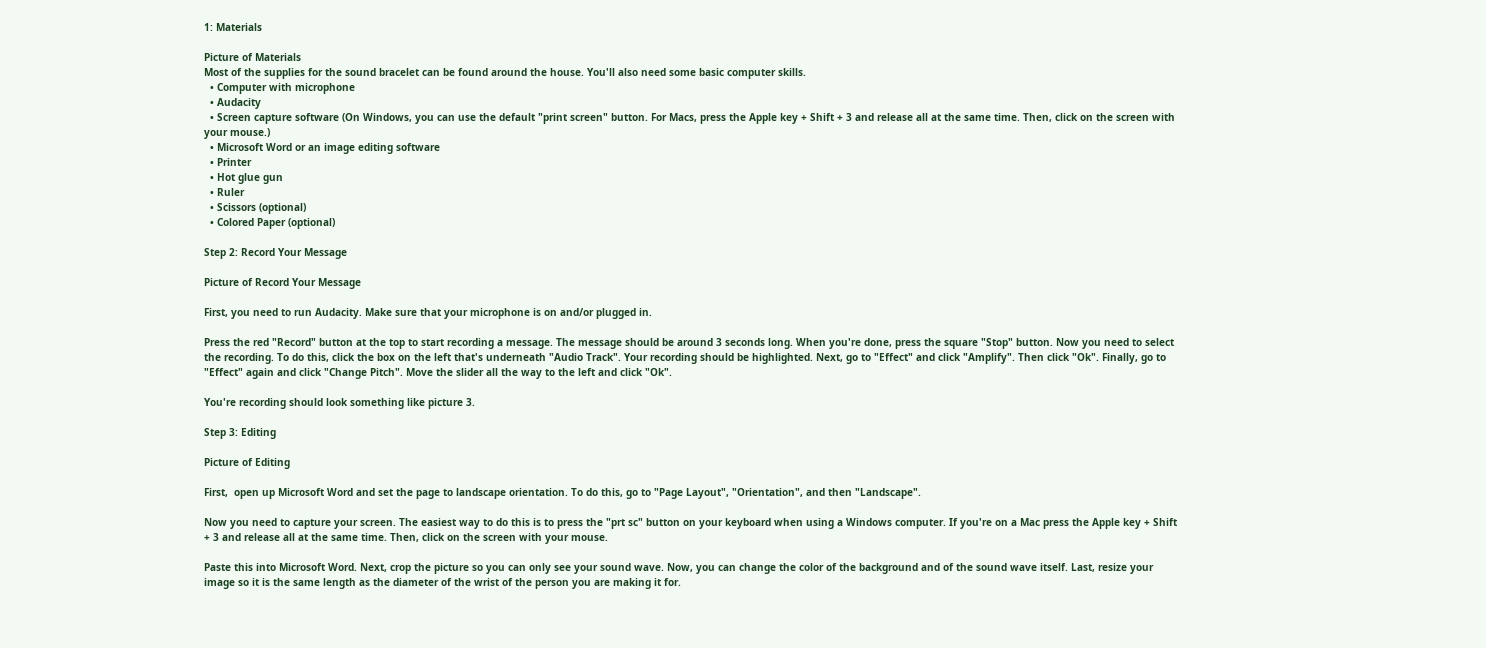1: Materials

Picture of Materials
Most of the supplies for the sound bracelet can be found around the house. You'll also need some basic computer skills.
  • Computer with microphone
  • Audacity
  • Screen capture software (On Windows, you can use the default "print screen" button. For Macs, press the Apple key + Shift + 3 and release all at the same time. Then, click on the screen with your mouse.)
  • Microsoft Word or an image editing software
  • Printer
  • Hot glue gun
  • Ruler
  • Scissors (optional)
  • Colored Paper (optional)

Step 2: Record Your Message

Picture of Record Your Message

First, you need to run Audacity. Make sure that your microphone is on and/or plugged in.

Press the red "Record" button at the top to start recording a message. The message should be around 3 seconds long. When you're done, press the square "Stop" button. Now you need to select the recording. To do this, click the box on the left that's underneath "Audio Track". Your recording should be highlighted. Next, go to "Effect" and click "Amplify". Then click "Ok". Finally, go to "Effect" again and click "Change Pitch". Move the slider all the way to the left and click "Ok".

You're recording should look something like picture 3.

Step 3: Editing

Picture of Editing

First,  open up Microsoft Word and set the page to landscape orientation. To do this, go to "Page Layout", "Orientation", and then "Landscape".

Now you need to capture your screen. The easiest way to do this is to press the "prt sc" button on your keyboard when using a Windows computer. If you're on a Mac press the Apple key + Shift + 3 and release all at the same time. Then, click on the screen with your mouse.

Paste this into Microsoft Word. Next, crop the picture so you can only see your sound wave. Now, you can change the color of the background and of the sound wave itself. Last, resize your image so it is the same length as the diameter of the wrist of the person you are making it for.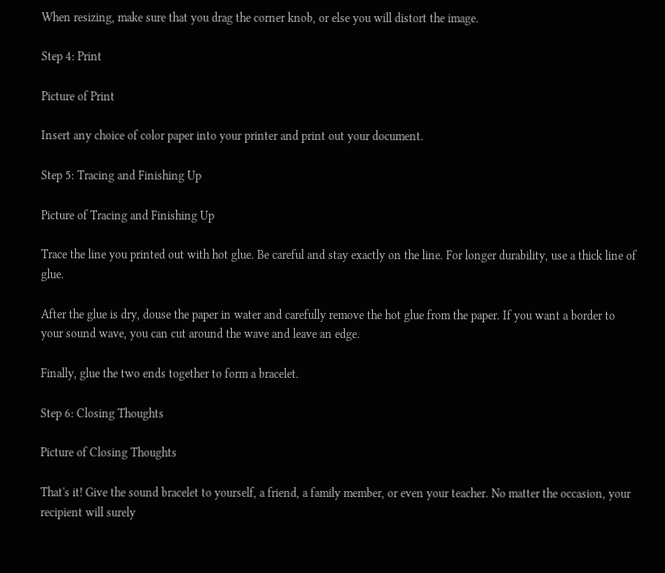When resizing, make sure that you drag the corner knob, or else you will distort the image.

Step 4: Print

Picture of Print

Insert any choice of color paper into your printer and print out your document.

Step 5: Tracing and Finishing Up

Picture of Tracing and Finishing Up

Trace the line you printed out with hot glue. Be careful and stay exactly on the line. For longer durability, use a thick line of glue.

After the glue is dry, douse the paper in water and carefully remove the hot glue from the paper. If you want a border to your sound wave, you can cut around the wave and leave an edge.

Finally, glue the two ends together to form a bracelet.

Step 6: Closing Thoughts

Picture of Closing Thoughts

That's it! Give the sound bracelet to yourself, a friend, a family member, or even your teacher. No matter the occasion, your recipient will surely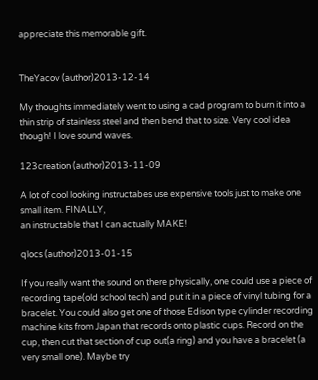appreciate this memorable gift.


TheYacov (author)2013-12-14

My thoughts immediately went to using a cad program to burn it into a thin strip of stainless steel and then bend that to size. Very cool idea though! I love sound waves.

123creation (author)2013-11-09

A lot of cool looking instructabes use expensive tools just to make one small item. FINALLY,
an instructable that I can actually MAKE!

qlocs (author)2013-01-15

If you really want the sound on there physically, one could use a piece of recording tape(old school tech) and put it in a piece of vinyl tubing for a bracelet. You could also get one of those Edison type cylinder recording machine kits from Japan that records onto plastic cups. Record on the cup, then cut that section of cup out(a ring) and you have a bracelet (a very small one). Maybe try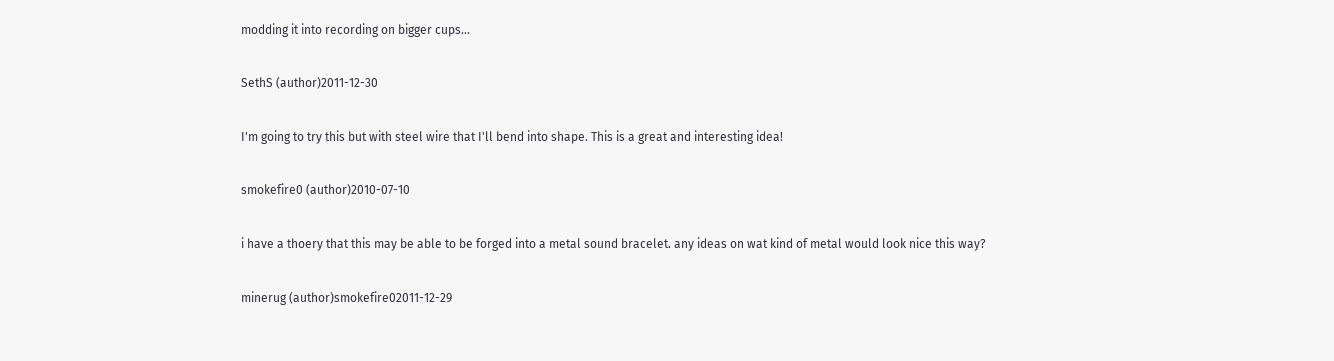modding it into recording on bigger cups...

SethS (author)2011-12-30

I'm going to try this but with steel wire that I'll bend into shape. This is a great and interesting idea!

smokefire0 (author)2010-07-10

i have a thoery that this may be able to be forged into a metal sound bracelet. any ideas on wat kind of metal would look nice this way?

minerug (author)smokefire02011-12-29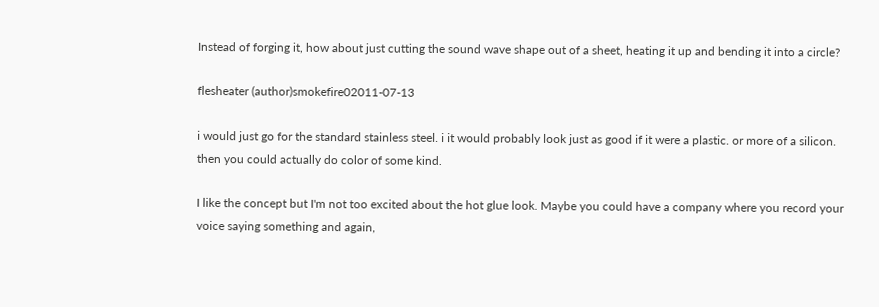Instead of forging it, how about just cutting the sound wave shape out of a sheet, heating it up and bending it into a circle?

flesheater (author)smokefire02011-07-13

i would just go for the standard stainless steel. i it would probably look just as good if it were a plastic. or more of a silicon. then you could actually do color of some kind.

I like the concept but I'm not too excited about the hot glue look. Maybe you could have a company where you record your voice saying something and again,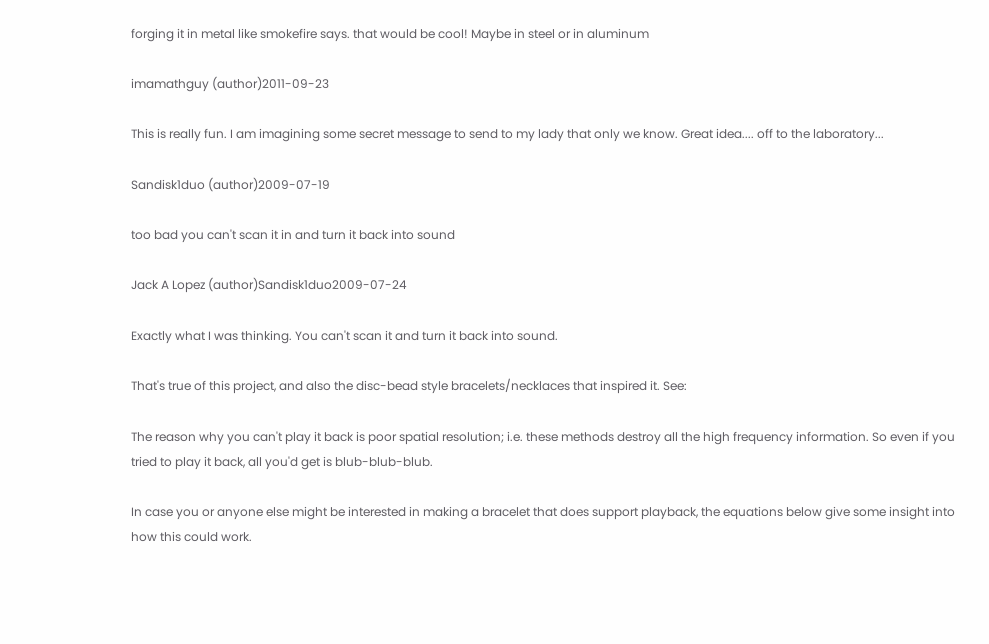forging it in metal like smokefire says. that would be cool! Maybe in steel or in aluminum

imamathguy (author)2011-09-23

This is really fun. I am imagining some secret message to send to my lady that only we know. Great idea.... off to the laboratory...

Sandisk1duo (author)2009-07-19

too bad you can't scan it in and turn it back into sound

Jack A Lopez (author)Sandisk1duo2009-07-24

Exactly what I was thinking. You can't scan it and turn it back into sound.

That's true of this project, and also the disc-bead style bracelets/necklaces that inspired it. See:

The reason why you can't play it back is poor spatial resolution; i.e. these methods destroy all the high frequency information. So even if you tried to play it back, all you'd get is blub-blub-blub.

In case you or anyone else might be interested in making a bracelet that does support playback, the equations below give some insight into how this could work.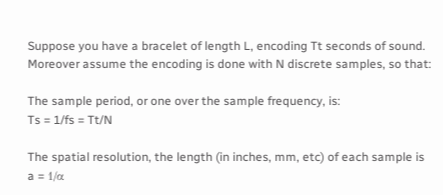Suppose you have a bracelet of length L, encoding Tt seconds of sound. Moreover assume the encoding is done with N discrete samples, so that:

The sample period, or one over the sample frequency, is:
Ts = 1/fs = Tt/N

The spatial resolution, the length (in inches, mm, etc) of each sample is
a = 1/α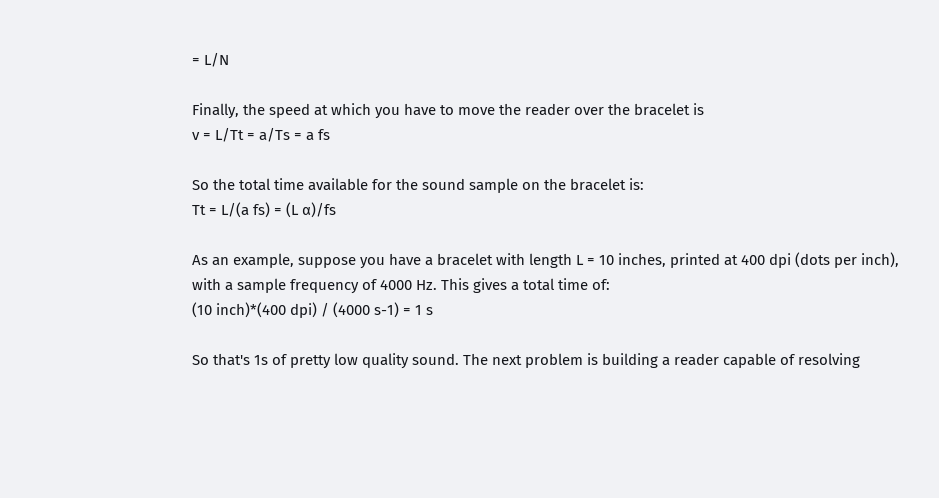= L/N

Finally, the speed at which you have to move the reader over the bracelet is
v = L/Tt = a/Ts = a fs

So the total time available for the sound sample on the bracelet is:
Tt = L/(a fs) = (L α)/fs

As an example, suppose you have a bracelet with length L = 10 inches, printed at 400 dpi (dots per inch), with a sample frequency of 4000 Hz. This gives a total time of:
(10 inch)*(400 dpi) / (4000 s-1) = 1 s

So that's 1s of pretty low quality sound. The next problem is building a reader capable of resolving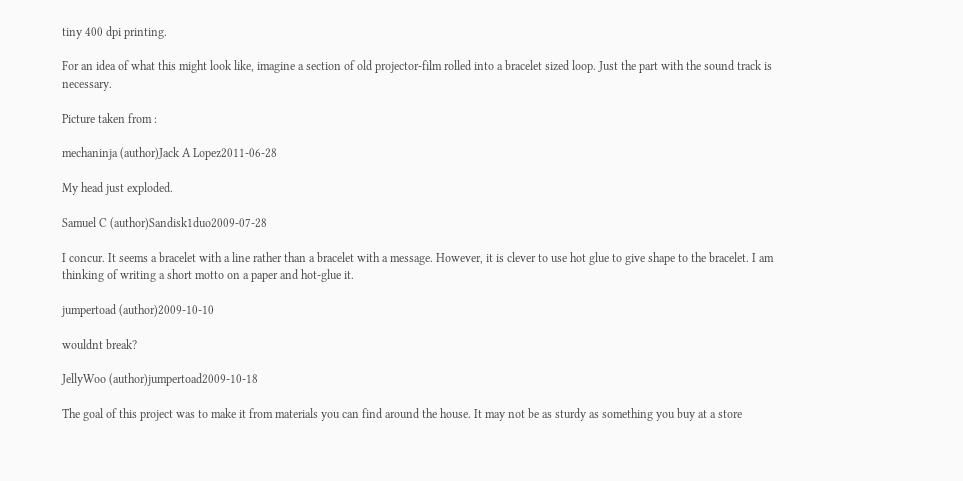tiny 400 dpi printing.

For an idea of what this might look like, imagine a section of old projector-film rolled into a bracelet sized loop. Just the part with the sound track is necessary.

Picture taken from :

mechaninja (author)Jack A Lopez2011-06-28

My head just exploded.

Samuel C (author)Sandisk1duo2009-07-28

I concur. It seems a bracelet with a line rather than a bracelet with a message. However, it is clever to use hot glue to give shape to the bracelet. I am thinking of writing a short motto on a paper and hot-glue it.

jumpertoad (author)2009-10-10

wouldnt break?

JellyWoo (author)jumpertoad2009-10-18

The goal of this project was to make it from materials you can find around the house. It may not be as sturdy as something you buy at a store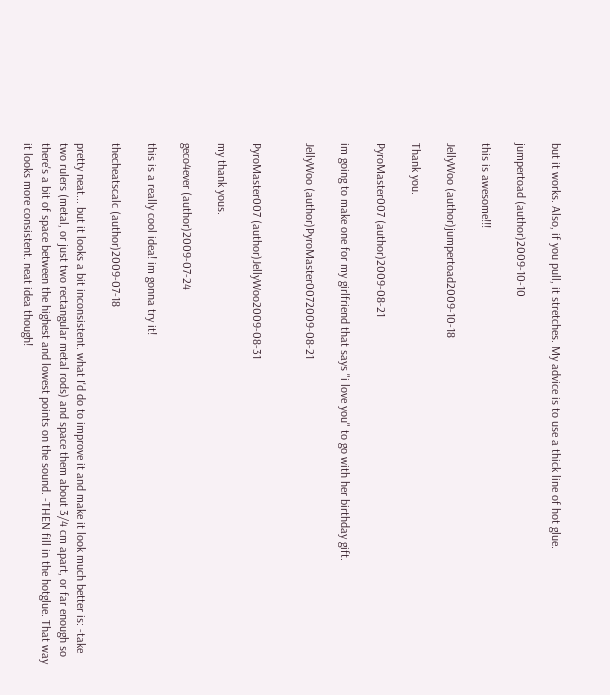but it works. Also, if you pull, it stretches. My advice is to use a thick line of hot glue.

jumpertoad (author)2009-10-10

this is awesome!!!

JellyWoo (author)jumpertoad2009-10-18

Thank you.

PyroMaster007 (author)2009-08-21

im going to make one for my girlfriend that says "i love you" to go with her birthday gift.

JellyWoo (author)PyroMaster0072009-08-21


PyroMaster007 (author)JellyWoo2009-08-31

my thank yous.

geco4ever (author)2009-07-24

this is a really cool idea! im gonna try it!

thecheatscalc (author)2009-07-18

pretty neat... but it looks a bit inconsistent. what I'd do to improve it and make it look much better is: -take two rulers (metal, or just two rectangular metal rods) and space them about 3/4 cm apart, or far enough so there's a bit of space between the highest and lowest points on the sound. -THEN fill in the hotglue. That way it looks more consistent. neat idea though!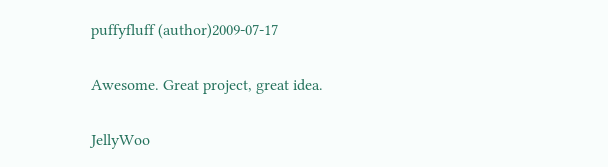puffyfluff (author)2009-07-17

Awesome. Great project, great idea.

JellyWoo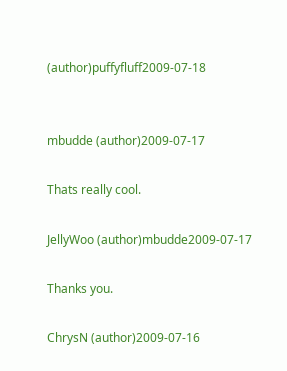(author)puffyfluff2009-07-18


mbudde (author)2009-07-17

Thats really cool.

JellyWoo (author)mbudde2009-07-17

Thanks you.

ChrysN (author)2009-07-16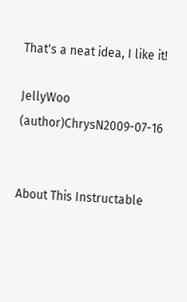That's a neat idea, I like it!

JellyWoo (author)ChrysN2009-07-16


About This Instructable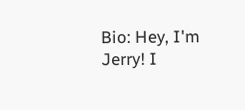Bio: Hey, I'm Jerry! I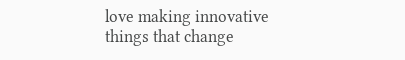love making innovative things that change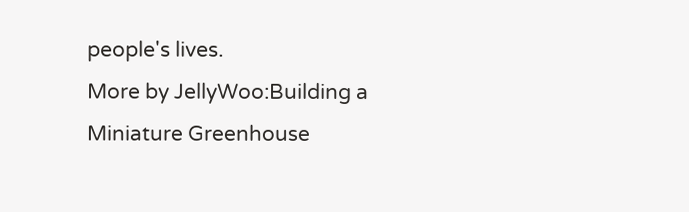people's lives.
More by JellyWoo:Building a Miniature Greenhouse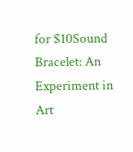for $10Sound Bracelet: An Experiment in Art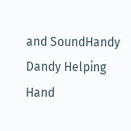and SoundHandy Dandy Helping Hand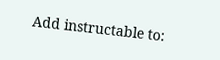Add instructable to: